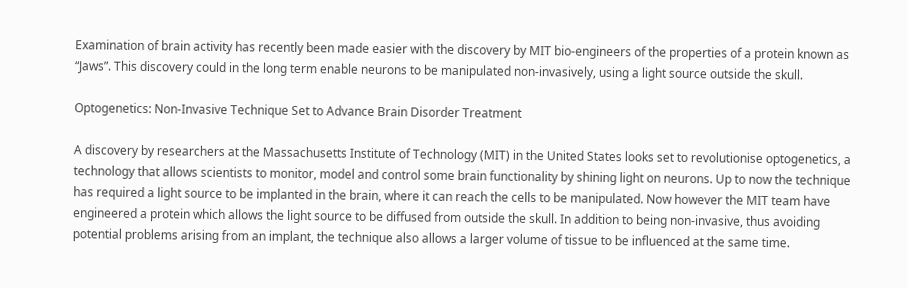Examination of brain activity has recently been made easier with the discovery by MIT bio-engineers of the properties of a protein known as “Jaws”. This discovery could in the long term enable neurons to be manipulated non-invasively, using a light source outside the skull.

Optogenetics: Non-Invasive Technique Set to Advance Brain Disorder Treatment

A discovery by researchers at the Massachusetts Institute of Technology (MIT) in the United States looks set to revolutionise optogenetics, a technology that allows scientists to monitor, model and control some brain functionality by shining light on neurons. Up to now the technique has required a light source to be implanted in the brain, where it can reach the cells to be manipulated. Now however the MIT team have engineered a protein which allows the light source to be diffused from outside the skull. In addition to being non-invasive, thus avoiding potential problems arising from an implant, the technique also allows a larger volume of tissue to be influenced at the same time.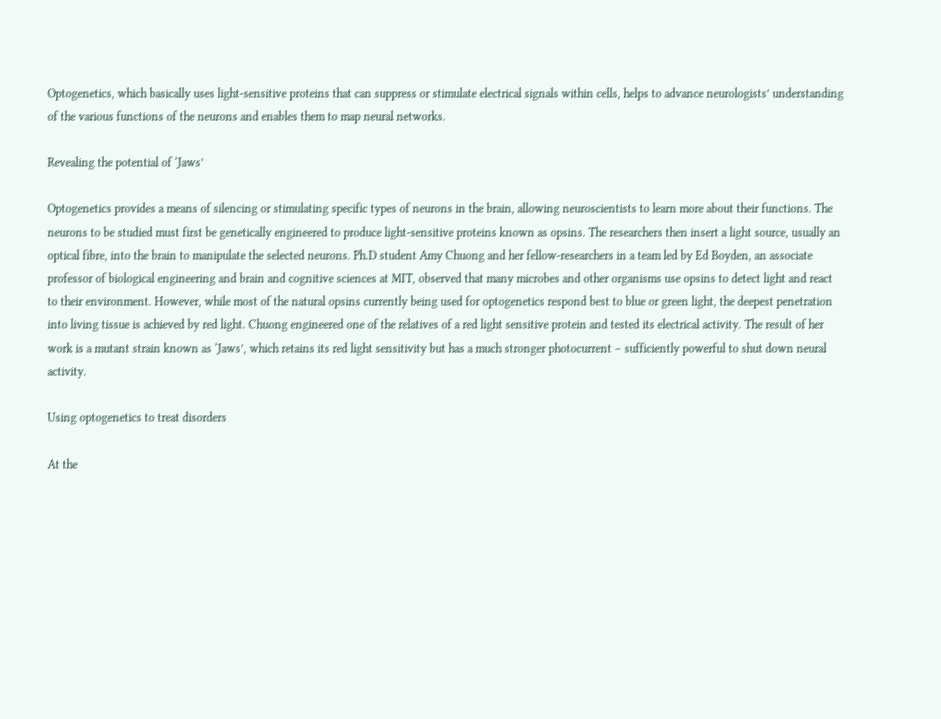Optogenetics, which basically uses light-sensitive proteins that can suppress or stimulate electrical signals within cells, helps to advance neurologists’ understanding of the various functions of the neurons and enables them to map neural networks.

Revealing the potential of ‘Jaws’

Optogenetics provides a means of silencing or stimulating specific types of neurons in the brain, allowing neuroscientists to learn more about their functions. The neurons to be studied must first be genetically engineered to produce light-sensitive proteins known as opsins. The researchers then insert a light source, usually an optical fibre, into the brain to manipulate the selected neurons. Ph.D student Amy Chuong and her fellow-researchers in a team led by Ed Boyden, an associate professor of biological engineering and brain and cognitive sciences at MIT, observed that many microbes and other organisms use opsins to detect light and react to their environment. However, while most of the natural opsins currently being used for optogenetics respond best to blue or green light, the deepest penetration into living tissue is achieved by red light. Chuong engineered one of the relatives of a red light sensitive protein and tested its electrical activity. The result of her work is a mutant strain known as ‘Jaws’, which retains its red light sensitivity but has a much stronger photocurrent – sufficiently powerful to shut down neural activity.

Using optogenetics to treat disorders

At the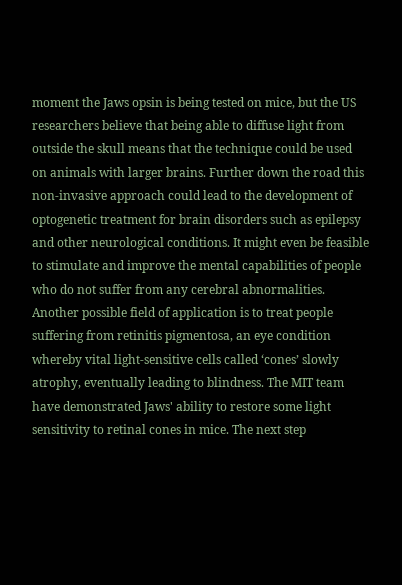moment the Jaws opsin is being tested on mice, but the US researchers believe that being able to diffuse light from outside the skull means that the technique could be used on animals with larger brains. Further down the road this non-invasive approach could lead to the development of optogenetic treatment for brain disorders such as epilepsy and other neurological conditions. It might even be feasible to stimulate and improve the mental capabilities of people who do not suffer from any cerebral abnormalities.  Another possible field of application is to treat people suffering from retinitis pigmentosa, an eye condition whereby vital light-sensitive cells called ‘cones’ slowly atrophy, eventually leading to blindness. The MIT team have demonstrated Jaws' ability to restore some light sensitivity to retinal cones in mice. The next step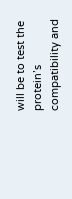will be to test the protein’s compatibility and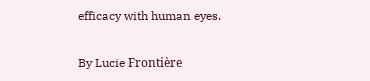efficacy with human eyes.

By Lucie Frontière